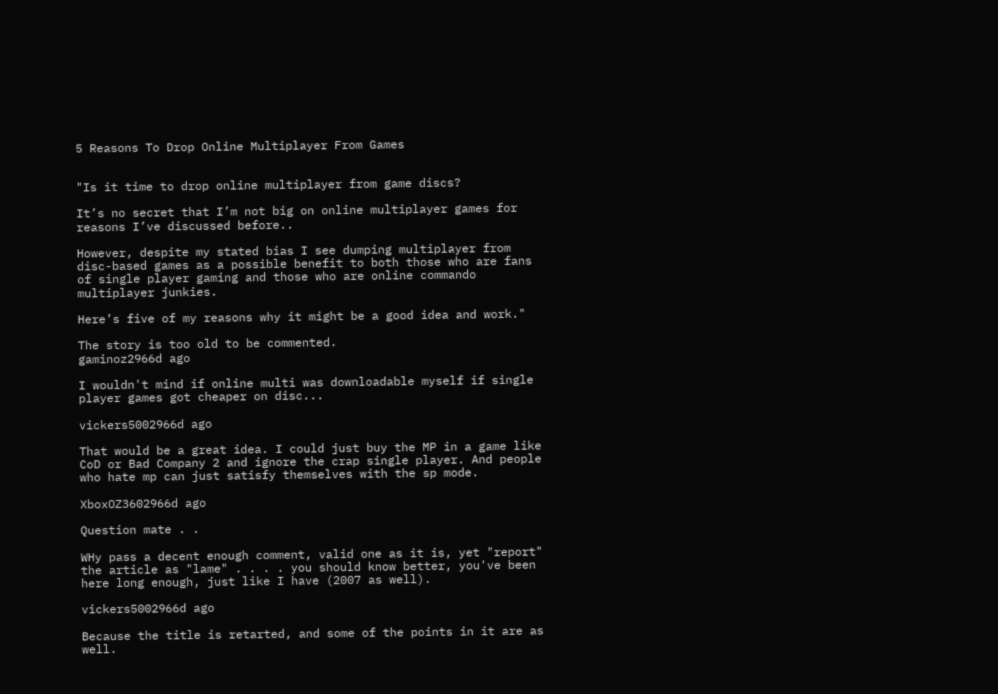5 Reasons To Drop Online Multiplayer From Games


"Is it time to drop online multiplayer from game discs?

It’s no secret that I’m not big on online multiplayer games for reasons I’ve discussed before..

However, despite my stated bias I see dumping multiplayer from disc-based games as a possible benefit to both those who are fans of single player gaming and those who are online commando multiplayer junkies.

Here’s five of my reasons why it might be a good idea and work."

The story is too old to be commented.
gaminoz2966d ago

I wouldn't mind if online multi was downloadable myself if single player games got cheaper on disc...

vickers5002966d ago

That would be a great idea. I could just buy the MP in a game like CoD or Bad Company 2 and ignore the crap single player. And people who hate mp can just satisfy themselves with the sp mode.

XboxOZ3602966d ago

Question mate . .

WHy pass a decent enough comment, valid one as it is, yet "report" the article as "lame" . . . . you should know better, you've been here long enough, just like I have (2007 as well).

vickers5002966d ago

Because the title is retarted, and some of the points in it are as well.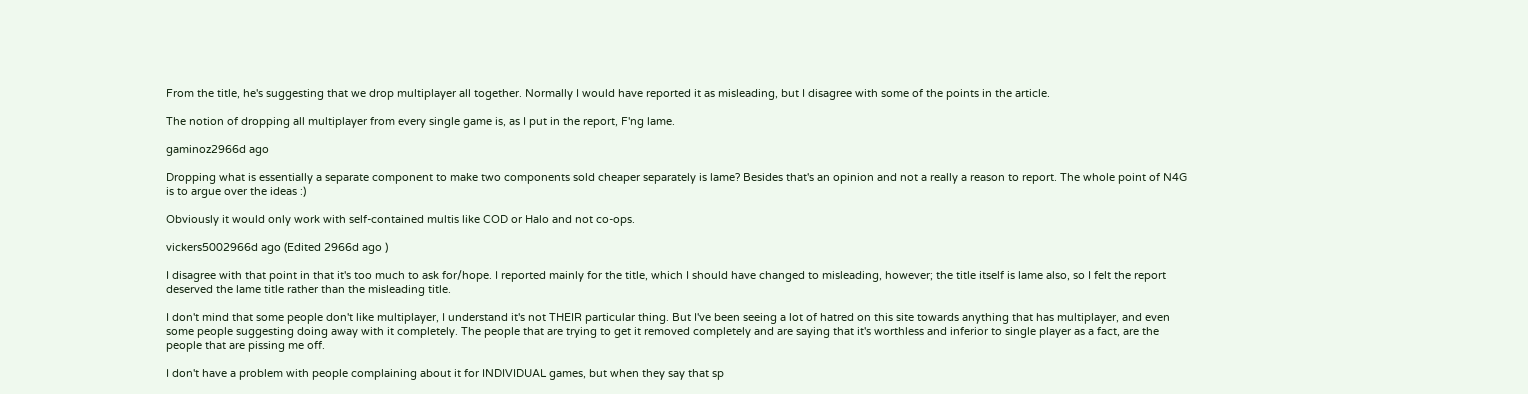From the title, he's suggesting that we drop multiplayer all together. Normally I would have reported it as misleading, but I disagree with some of the points in the article.

The notion of dropping all multiplayer from every single game is, as I put in the report, F'ng lame.

gaminoz2966d ago

Dropping what is essentially a separate component to make two components sold cheaper separately is lame? Besides that's an opinion and not a really a reason to report. The whole point of N4G is to argue over the ideas :)

Obviously it would only work with self-contained multis like COD or Halo and not co-ops.

vickers5002966d ago (Edited 2966d ago )

I disagree with that point in that it's too much to ask for/hope. I reported mainly for the title, which I should have changed to misleading, however; the title itself is lame also, so I felt the report deserved the lame title rather than the misleading title.

I don't mind that some people don't like multiplayer, I understand it's not THEIR particular thing. But I've been seeing a lot of hatred on this site towards anything that has multiplayer, and even some people suggesting doing away with it completely. The people that are trying to get it removed completely and are saying that it's worthless and inferior to single player as a fact, are the people that are pissing me off.

I don't have a problem with people complaining about it for INDIVIDUAL games, but when they say that sp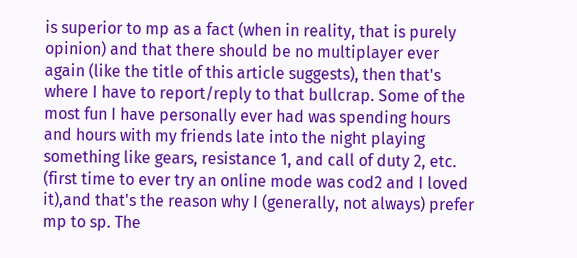is superior to mp as a fact (when in reality, that is purely opinion) and that there should be no multiplayer ever again (like the title of this article suggests), then that's where I have to report/reply to that bullcrap. Some of the most fun I have personally ever had was spending hours and hours with my friends late into the night playing something like gears, resistance 1, and call of duty 2, etc. (first time to ever try an online mode was cod2 and I loved it),and that's the reason why I (generally, not always) prefer mp to sp. The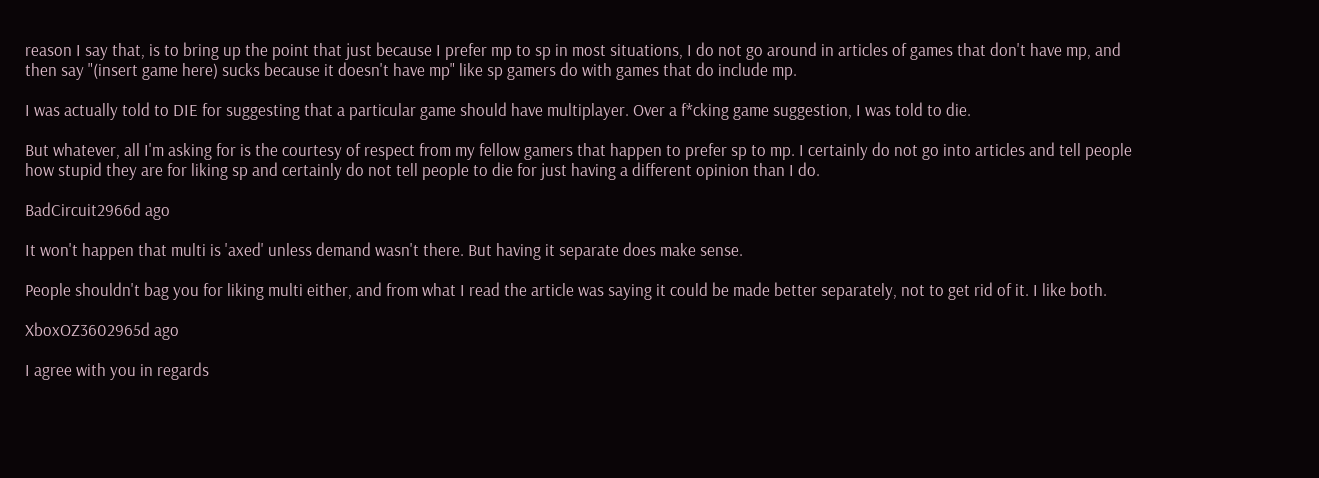reason I say that, is to bring up the point that just because I prefer mp to sp in most situations, I do not go around in articles of games that don't have mp, and then say "(insert game here) sucks because it doesn't have mp" like sp gamers do with games that do include mp.

I was actually told to DIE for suggesting that a particular game should have multiplayer. Over a f*cking game suggestion, I was told to die.

But whatever, all I'm asking for is the courtesy of respect from my fellow gamers that happen to prefer sp to mp. I certainly do not go into articles and tell people how stupid they are for liking sp and certainly do not tell people to die for just having a different opinion than I do.

BadCircuit2966d ago

It won't happen that multi is 'axed' unless demand wasn't there. But having it separate does make sense.

People shouldn't bag you for liking multi either, and from what I read the article was saying it could be made better separately, not to get rid of it. I like both.

XboxOZ3602965d ago

I agree with you in regards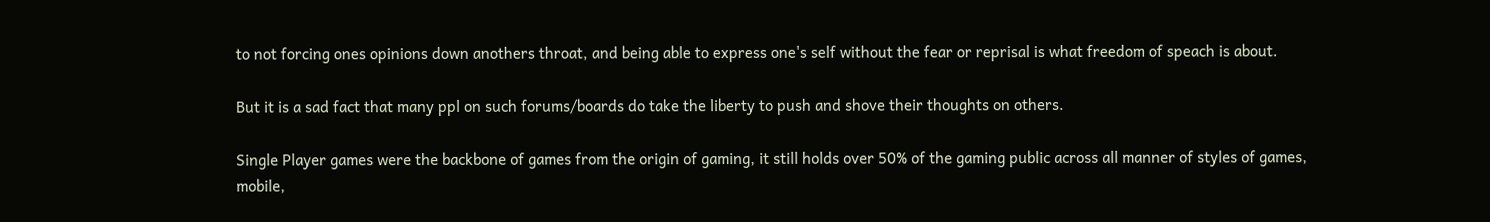to not forcing ones opinions down anothers throat, and being able to express one's self without the fear or reprisal is what freedom of speach is about.

But it is a sad fact that many ppl on such forums/boards do take the liberty to push and shove their thoughts on others.

Single Player games were the backbone of games from the origin of gaming, it still holds over 50% of the gaming public across all manner of styles of games, mobile,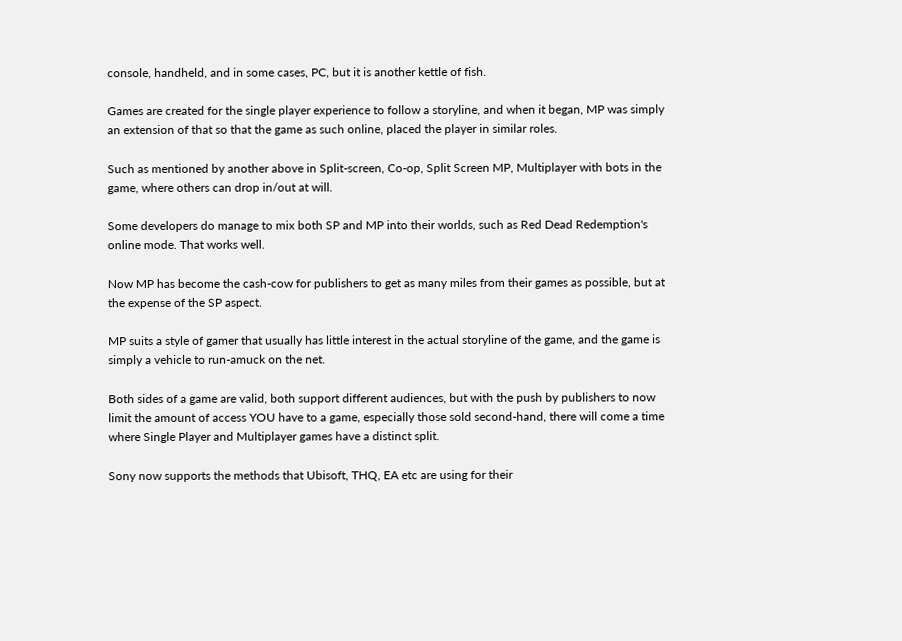console, handheld, and in some cases, PC, but it is another kettle of fish.

Games are created for the single player experience to follow a storyline, and when it began, MP was simply an extension of that so that the game as such online, placed the player in similar roles.

Such as mentioned by another above in Split-screen, Co-op, Split Screen MP, Multiplayer with bots in the game, where others can drop in/out at will.

Some developers do manage to mix both SP and MP into their worlds, such as Red Dead Redemption's online mode. That works well.

Now MP has become the cash-cow for publishers to get as many miles from their games as possible, but at the expense of the SP aspect.

MP suits a style of gamer that usually has little interest in the actual storyline of the game, and the game is simply a vehicle to run-amuck on the net.

Both sides of a game are valid, both support different audiences, but with the push by publishers to now limit the amount of access YOU have to a game, especially those sold second-hand, there will come a time where Single Player and Multiplayer games have a distinct split.

Sony now supports the methods that Ubisoft, THQ, EA etc are using for their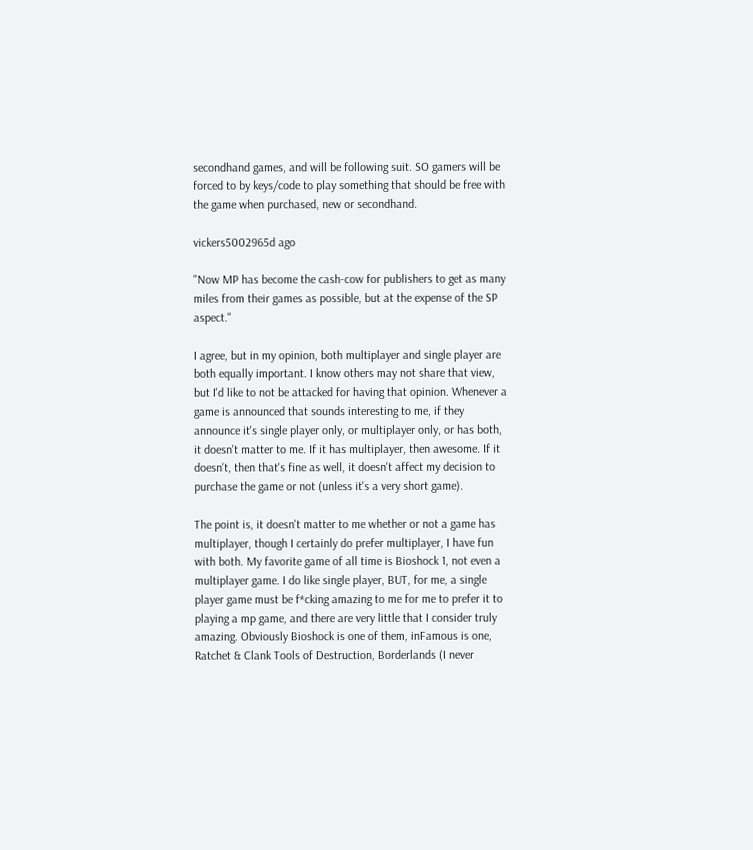secondhand games, and will be following suit. SO gamers will be forced to by keys/code to play something that should be free with the game when purchased, new or secondhand.

vickers5002965d ago

"Now MP has become the cash-cow for publishers to get as many miles from their games as possible, but at the expense of the SP aspect."

I agree, but in my opinion, both multiplayer and single player are both equally important. I know others may not share that view, but I'd like to not be attacked for having that opinion. Whenever a game is announced that sounds interesting to me, if they announce it's single player only, or multiplayer only, or has both, it doesn't matter to me. If it has multiplayer, then awesome. If it doesn't, then that's fine as well, it doesn't affect my decision to purchase the game or not (unless it's a very short game).

The point is, it doesn't matter to me whether or not a game has multiplayer, though I certainly do prefer multiplayer, I have fun with both. My favorite game of all time is Bioshock 1, not even a multiplayer game. I do like single player, BUT, for me, a single player game must be f*cking amazing to me for me to prefer it to playing a mp game, and there are very little that I consider truly amazing. Obviously Bioshock is one of them, inFamous is one, Ratchet & Clank Tools of Destruction, Borderlands (I never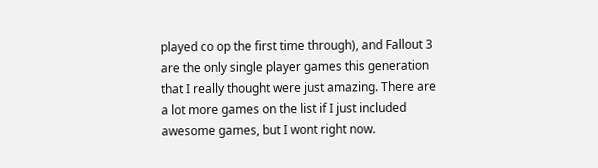played co op the first time through), and Fallout 3 are the only single player games this generation that I really thought were just amazing. There are a lot more games on the list if I just included awesome games, but I wont right now.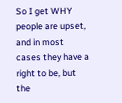So I get WHY people are upset, and in most cases they have a right to be, but the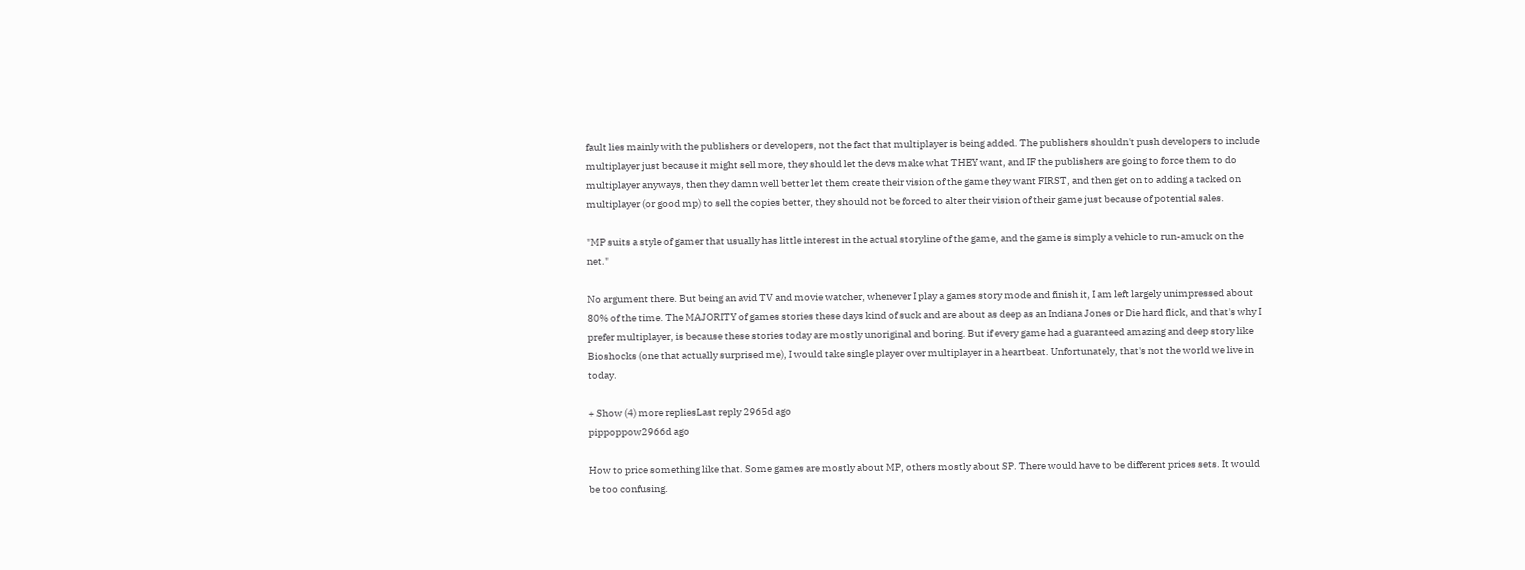fault lies mainly with the publishers or developers, not the fact that multiplayer is being added. The publishers shouldn't push developers to include multiplayer just because it might sell more, they should let the devs make what THEY want, and IF the publishers are going to force them to do multiplayer anyways, then they damn well better let them create their vision of the game they want FIRST, and then get on to adding a tacked on multiplayer (or good mp) to sell the copies better, they should not be forced to alter their vision of their game just because of potential sales.

"MP suits a style of gamer that usually has little interest in the actual storyline of the game, and the game is simply a vehicle to run-amuck on the net."

No argument there. But being an avid TV and movie watcher, whenever I play a games story mode and finish it, I am left largely unimpressed about 80% of the time. The MAJORITY of games stories these days kind of suck and are about as deep as an Indiana Jones or Die hard flick, and that's why I prefer multiplayer, is because these stories today are mostly unoriginal and boring. But if every game had a guaranteed amazing and deep story like Bioshocks (one that actually surprised me), I would take single player over multiplayer in a heartbeat. Unfortunately, that's not the world we live in today.

+ Show (4) more repliesLast reply 2965d ago
pippoppow2966d ago

How to price something like that. Some games are mostly about MP, others mostly about SP. There would have to be different prices sets. It would be too confusing.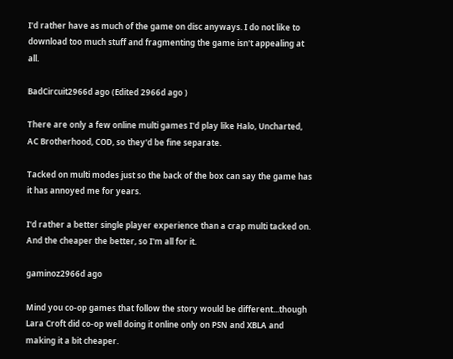I'd rather have as much of the game on disc anyways. I do not like to download too much stuff and fragmenting the game isn't appealing at all.

BadCircuit2966d ago (Edited 2966d ago )

There are only a few online multi games I'd play like Halo, Uncharted, AC Brotherhood, COD, so they'd be fine separate.

Tacked on multi modes just so the back of the box can say the game has it has annoyed me for years.

I'd rather a better single player experience than a crap multi tacked on. And the cheaper the better, so I'm all for it.

gaminoz2966d ago

Mind you co-op games that follow the story would be different...though Lara Croft did co-op well doing it online only on PSN and XBLA and making it a bit cheaper.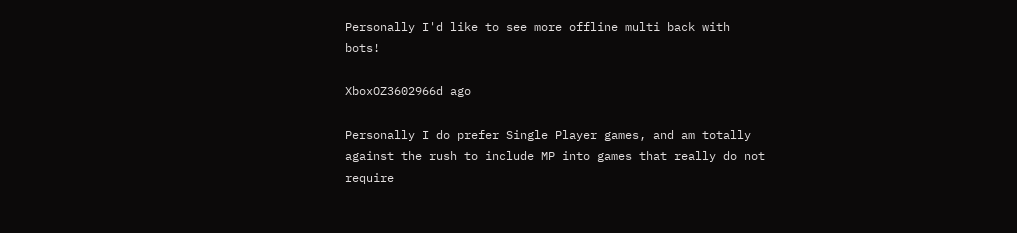Personally I'd like to see more offline multi back with bots!

XboxOZ3602966d ago

Personally I do prefer Single Player games, and am totally against the rush to include MP into games that really do not require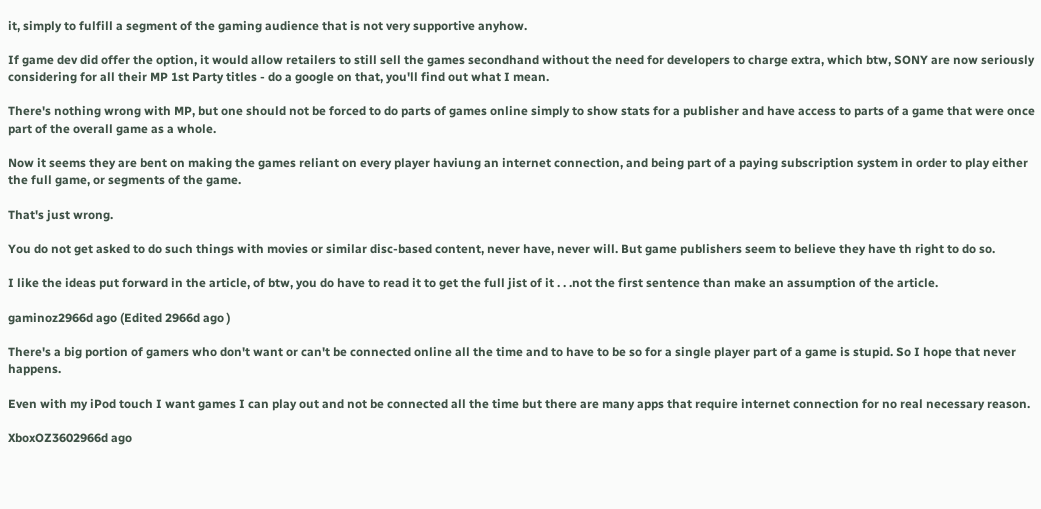it, simply to fulfill a segment of the gaming audience that is not very supportive anyhow.

If game dev did offer the option, it would allow retailers to still sell the games secondhand without the need for developers to charge extra, which btw, SONY are now seriously considering for all their MP 1st Party titles - do a google on that, you'll find out what I mean.

There's nothing wrong with MP, but one should not be forced to do parts of games online simply to show stats for a publisher and have access to parts of a game that were once part of the overall game as a whole.

Now it seems they are bent on making the games reliant on every player haviung an internet connection, and being part of a paying subscription system in order to play either the full game, or segments of the game.

That's just wrong.

You do not get asked to do such things with movies or similar disc-based content, never have, never will. But game publishers seem to believe they have th right to do so.

I like the ideas put forward in the article, of btw, you do have to read it to get the full jist of it . . .not the first sentence than make an assumption of the article.

gaminoz2966d ago (Edited 2966d ago )

There's a big portion of gamers who don't want or can't be connected online all the time and to have to be so for a single player part of a game is stupid. So I hope that never happens.

Even with my iPod touch I want games I can play out and not be connected all the time but there are many apps that require internet connection for no real necessary reason.

XboxOZ3602966d ago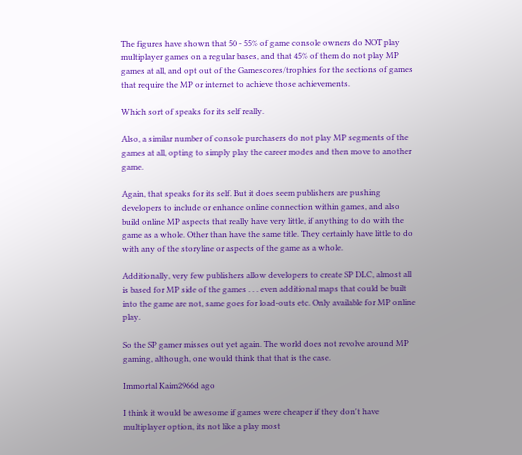The figures have shown that 50 - 55% of game console owners do NOT play multiplayer games on a regular bases, and that 45% of them do not play MP games at all, and opt out of the Gamescores/trophies for the sections of games that require the MP or internet to achieve those achievements.

Which sort of speaks for its self really.

Also, a similar number of console purchasers do not play MP segments of the games at all, opting to simply play the career modes and then move to another game.

Again, that speaks for its self. But it does seem publishers are pushing developers to include or enhance online connection within games, and also build online MP aspects that really have very little, if anything to do with the game as a whole. Other than have the same title. They certainly have little to do with any of the storyline or aspects of the game as a whole.

Additionally, very few publishers allow developers to create SP DLC, almost all is based for MP side of the games . . . even additional maps that could be built into the game are not, same goes for load-outs etc. Only available for MP online play.

So the SP gamer misses out yet again. The world does not revolve around MP gaming, although, one would think that that is the case.

Immortal Kaim2966d ago

I think it would be awesome if games were cheaper if they don't have multiplayer option, its not like a play most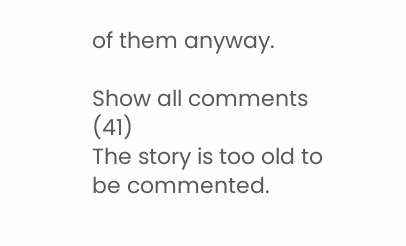of them anyway.

Show all comments (41)
The story is too old to be commented.